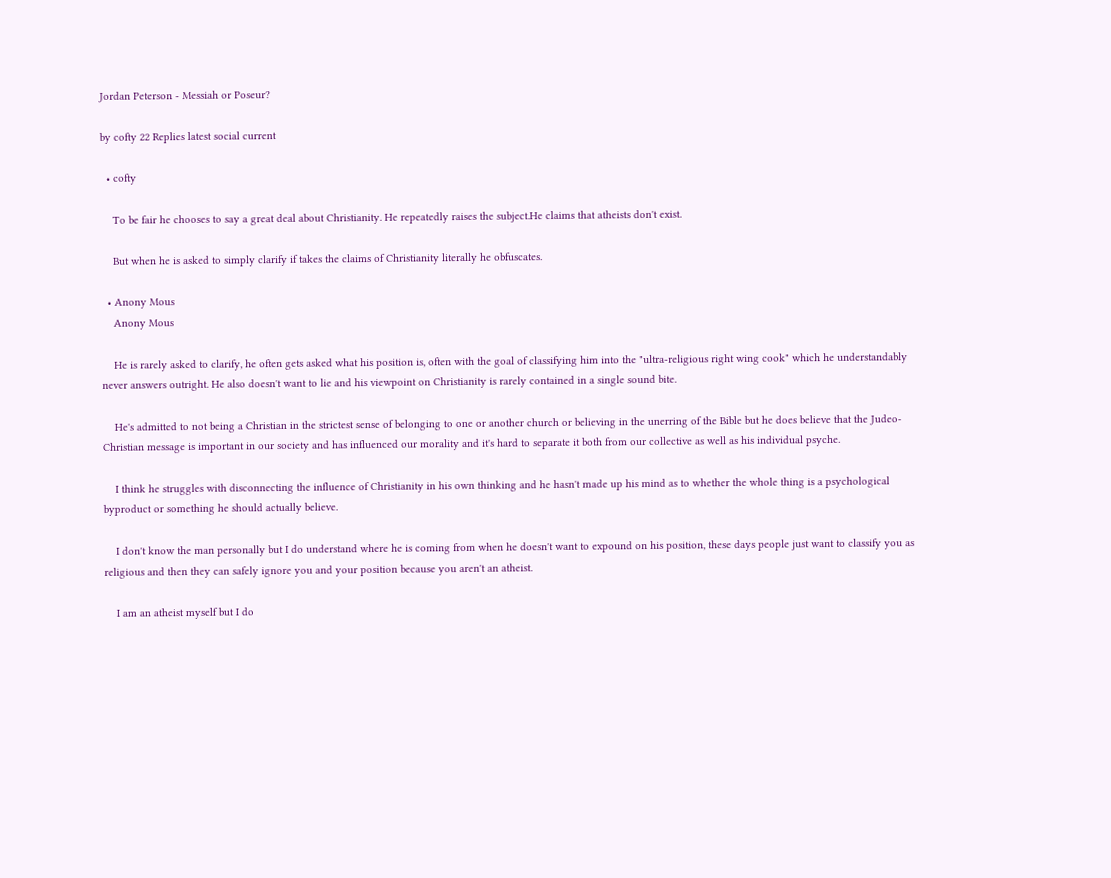Jordan Peterson - Messiah or Poseur?

by cofty 22 Replies latest social current

  • cofty

    To be fair he chooses to say a great deal about Christianity. He repeatedly raises the subject.He claims that atheists don't exist.

    But when he is asked to simply clarify if takes the claims of Christianity literally he obfuscates.

  • Anony Mous
    Anony Mous

    He is rarely asked to clarify, he often gets asked what his position is, often with the goal of classifying him into the "ultra-religious right wing cook" which he understandably never answers outright. He also doesn't want to lie and his viewpoint on Christianity is rarely contained in a single sound bite.

    He's admitted to not being a Christian in the strictest sense of belonging to one or another church or believing in the unerring of the Bible but he does believe that the Judeo-Christian message is important in our society and has influenced our morality and it's hard to separate it both from our collective as well as his individual psyche.

    I think he struggles with disconnecting the influence of Christianity in his own thinking and he hasn't made up his mind as to whether the whole thing is a psychological byproduct or something he should actually believe.

    I don't know the man personally but I do understand where he is coming from when he doesn't want to expound on his position, these days people just want to classify you as religious and then they can safely ignore you and your position because you aren't an atheist.

    I am an atheist myself but I do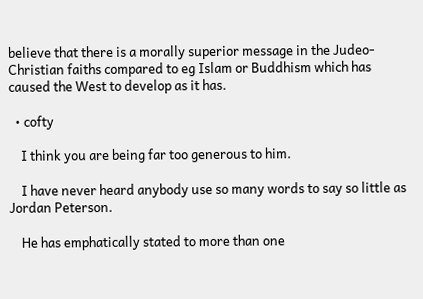believe that there is a morally superior message in the Judeo-Christian faiths compared to eg Islam or Buddhism which has caused the West to develop as it has.

  • cofty

    I think you are being far too generous to him.

    I have never heard anybody use so many words to say so little as Jordan Peterson.

    He has emphatically stated to more than one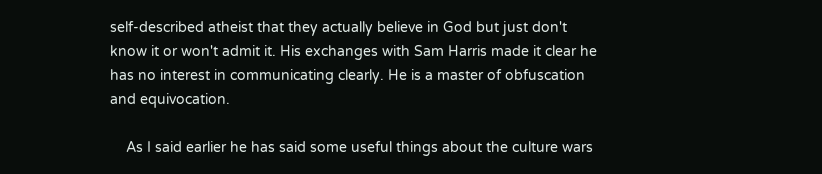self-described atheist that they actually believe in God but just don't know it or won't admit it. His exchanges with Sam Harris made it clear he has no interest in communicating clearly. He is a master of obfuscation and equivocation.

    As I said earlier he has said some useful things about the culture wars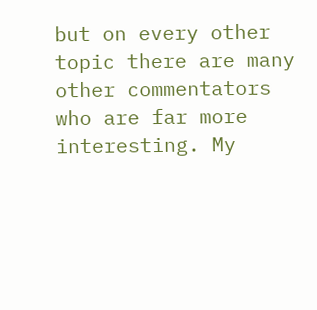but on every other topic there are many other commentators who are far more interesting. My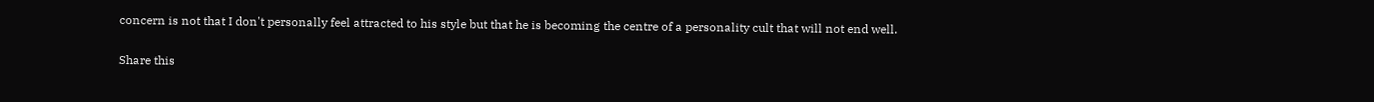concern is not that I don't personally feel attracted to his style but that he is becoming the centre of a personality cult that will not end well.

Share this